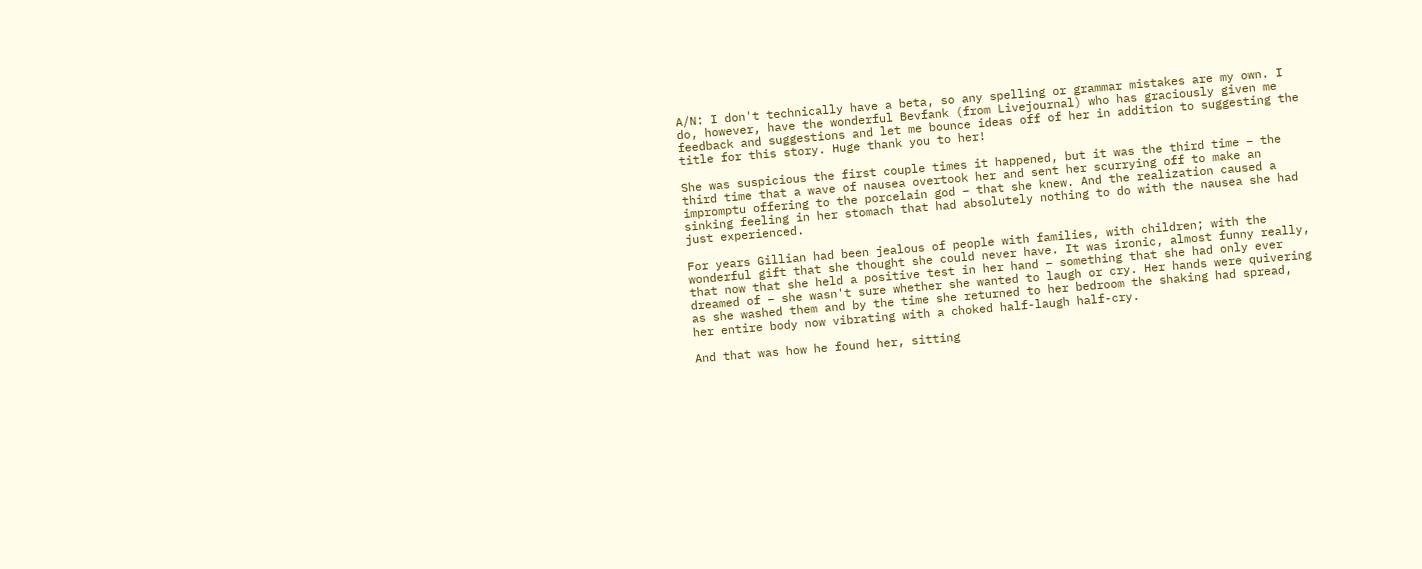A/N: I don't technically have a beta, so any spelling or grammar mistakes are my own. I do, however, have the wonderful Bevfank (from Livejournal) who has graciously given me feedback and suggestions and let me bounce ideas off of her in addition to suggesting the title for this story. Huge thank you to her!

She was suspicious the first couple times it happened, but it was the third time – the third time that a wave of nausea overtook her and sent her scurrying off to make an impromptu offering to the porcelain god – that she knew. And the realization caused a sinking feeling in her stomach that had absolutely nothing to do with the nausea she had just experienced.

For years Gillian had been jealous of people with families, with children; with the wonderful gift that she thought she could never have. It was ironic, almost funny really, that now that she held a positive test in her hand – something that she had only ever dreamed of – she wasn't sure whether she wanted to laugh or cry. Her hands were quivering as she washed them and by the time she returned to her bedroom the shaking had spread, her entire body now vibrating with a choked half-laugh half-cry.

And that was how he found her, sitting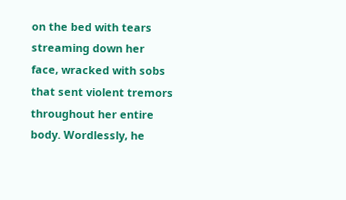on the bed with tears streaming down her face, wracked with sobs that sent violent tremors throughout her entire body. Wordlessly, he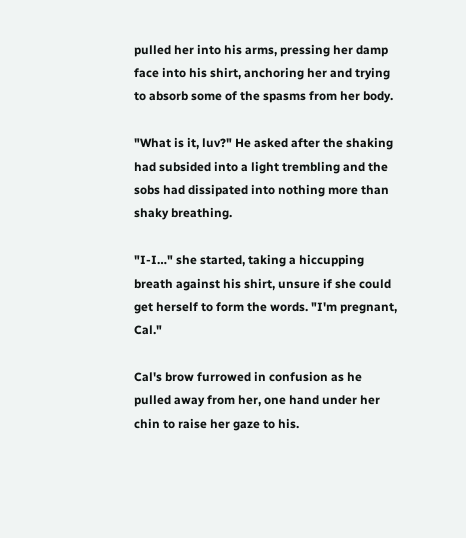pulled her into his arms, pressing her damp face into his shirt, anchoring her and trying to absorb some of the spasms from her body.

"What is it, luv?" He asked after the shaking had subsided into a light trembling and the sobs had dissipated into nothing more than shaky breathing.

"I-I…" she started, taking a hiccupping breath against his shirt, unsure if she could get herself to form the words. "I'm pregnant, Cal."

Cal's brow furrowed in confusion as he pulled away from her, one hand under her chin to raise her gaze to his.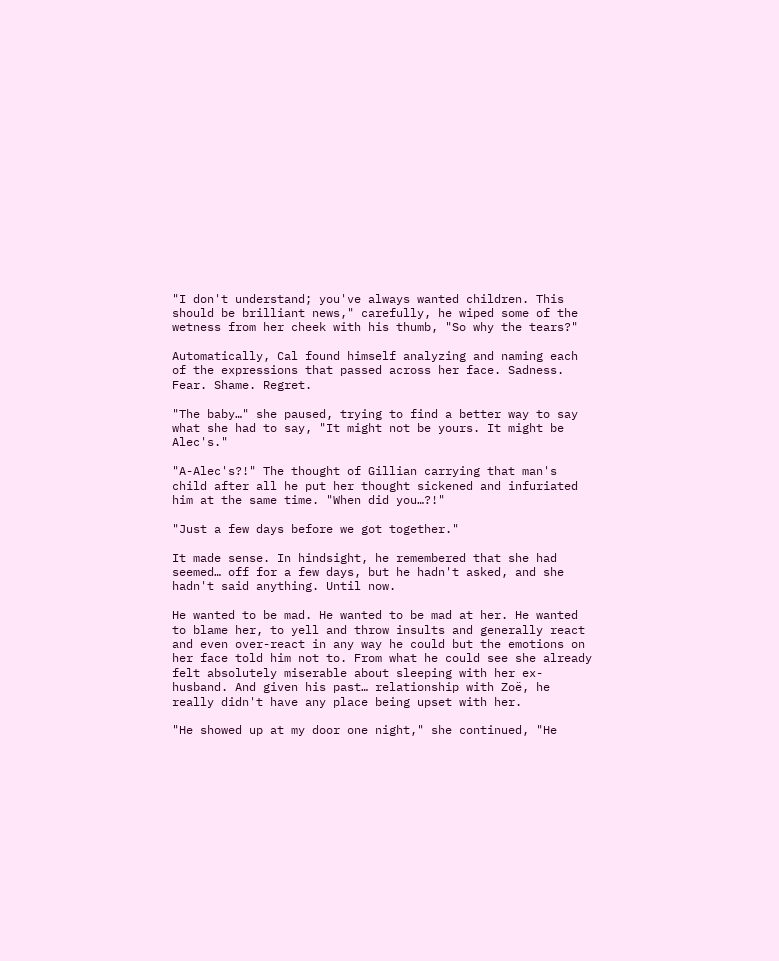"I don't understand; you've always wanted children. This should be brilliant news," carefully, he wiped some of the wetness from her cheek with his thumb, "So why the tears?"

Automatically, Cal found himself analyzing and naming each of the expressions that passed across her face. Sadness. Fear. Shame. Regret.

"The baby…" she paused, trying to find a better way to say what she had to say, "It might not be yours. It might be Alec's."

"A-Alec's?!" The thought of Gillian carrying that man's child after all he put her thought sickened and infuriated him at the same time. "When did you…?!"

"Just a few days before we got together."

It made sense. In hindsight, he remembered that she had seemed… off for a few days, but he hadn't asked, and she hadn't said anything. Until now.

He wanted to be mad. He wanted to be mad at her. He wanted to blame her, to yell and throw insults and generally react and even over-react in any way he could but the emotions on her face told him not to. From what he could see she already felt absolutely miserable about sleeping with her ex-husband. And given his past… relationship with Zoë, he really didn't have any place being upset with her.

"He showed up at my door one night," she continued, "He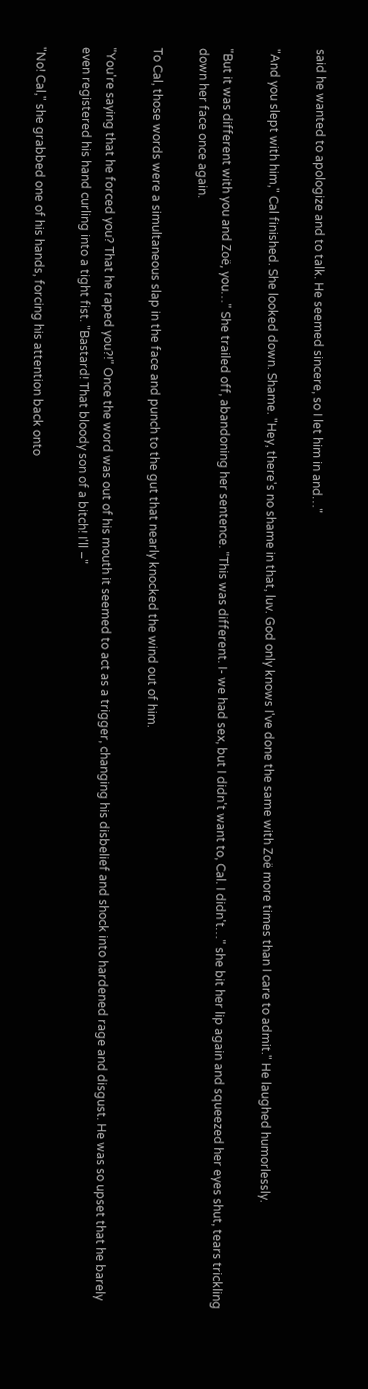said he wanted to apologize and to talk. He seemed sincere, so I let him in and…"

"And you slept with him," Cal finished. She looked down. Shame. "Hey, there's no shame in that, luv. God only knows I've done the same with Zoë more times than I care to admit." He laughed humorlessly.

"But it was different with you and Zoë, you…" She trailed off, abandoning her sentence. "This was different. I- we had sex, but I didn't want to, Cal. I didn't…" she bit her lip again and squeezed her eyes shut, tears trickling down her face once again.

To Cal, those words were a simultaneous slap in the face and punch to the gut that nearly knocked the wind out of him.

"You're saying that he forced you? That he raped you?!" Once the word was out of his mouth it seemed to act as a trigger, changing his disbelief and shock into hardened rage and disgust. He was so upset that he barely even registered his hand curling into a tight fist. "Bastard! That bloody son of a bitch! I'll –"

"No! Cal," she grabbed one of his hands, forcing his attention back onto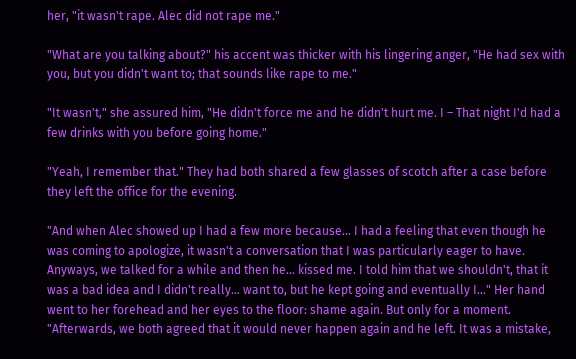her, "it wasn't rape. Alec did not rape me."

"What are you talking about?" his accent was thicker with his lingering anger, "He had sex with you, but you didn't want to; that sounds like rape to me."

"It wasn't," she assured him, "He didn't force me and he didn't hurt me. I – That night I'd had a few drinks with you before going home."

"Yeah, I remember that." They had both shared a few glasses of scotch after a case before they left the office for the evening.

"And when Alec showed up I had a few more because… I had a feeling that even though he was coming to apologize, it wasn't a conversation that I was particularly eager to have. Anyways, we talked for a while and then he… kissed me. I told him that we shouldn't, that it was a bad idea and I didn't really… want to, but he kept going and eventually I…" Her hand went to her forehead and her eyes to the floor: shame again. But only for a moment. "Afterwards, we both agreed that it would never happen again and he left. It was a mistake,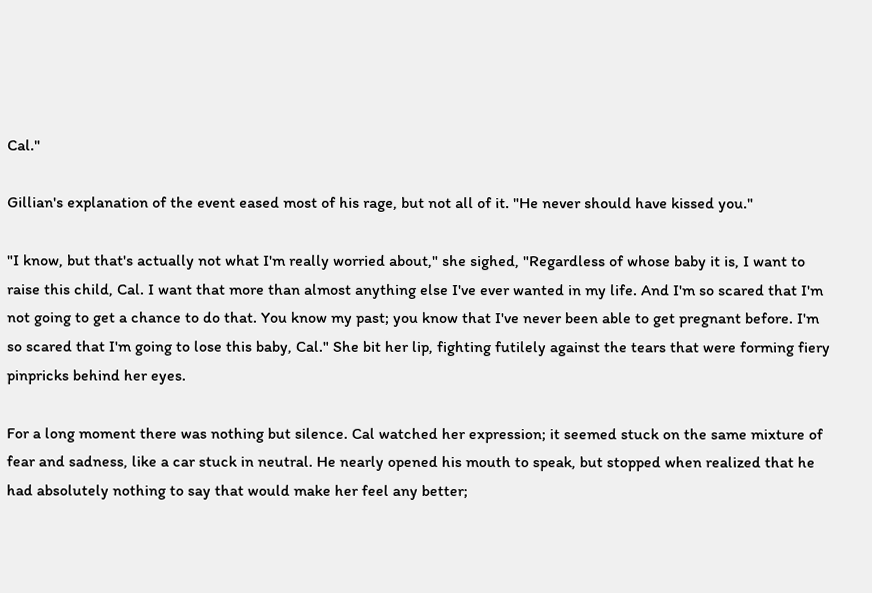Cal."

Gillian's explanation of the event eased most of his rage, but not all of it. "He never should have kissed you."

"I know, but that's actually not what I'm really worried about," she sighed, "Regardless of whose baby it is, I want to raise this child, Cal. I want that more than almost anything else I've ever wanted in my life. And I'm so scared that I'm not going to get a chance to do that. You know my past; you know that I've never been able to get pregnant before. I'm so scared that I'm going to lose this baby, Cal." She bit her lip, fighting futilely against the tears that were forming fiery pinpricks behind her eyes.

For a long moment there was nothing but silence. Cal watched her expression; it seemed stuck on the same mixture of fear and sadness, like a car stuck in neutral. He nearly opened his mouth to speak, but stopped when realized that he had absolutely nothing to say that would make her feel any better;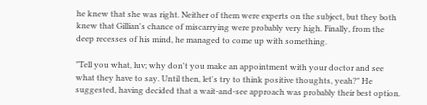he knew that she was right. Neither of them were experts on the subject, but they both knew that Gillian's chance of miscarrying were probably very high. Finally, from the deep recesses of his mind, he managed to come up with something.

"Tell you what, luv; why don't you make an appointment with your doctor and see what they have to say. Until then, let's try to think positive thoughts, yeah?" He suggested, having decided that a wait-and-see approach was probably their best option.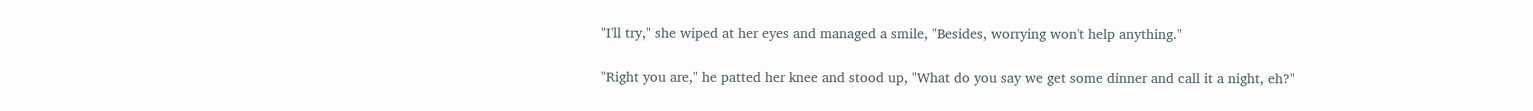"I'll try," she wiped at her eyes and managed a smile, "Besides, worrying won't help anything."

"Right you are," he patted her knee and stood up, "What do you say we get some dinner and call it a night, eh?"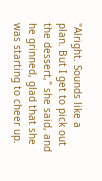"Alright. Sounds like a plan. But I get to pick out the dessert," she said, and he grinned, glad that she was starting to cheer up.